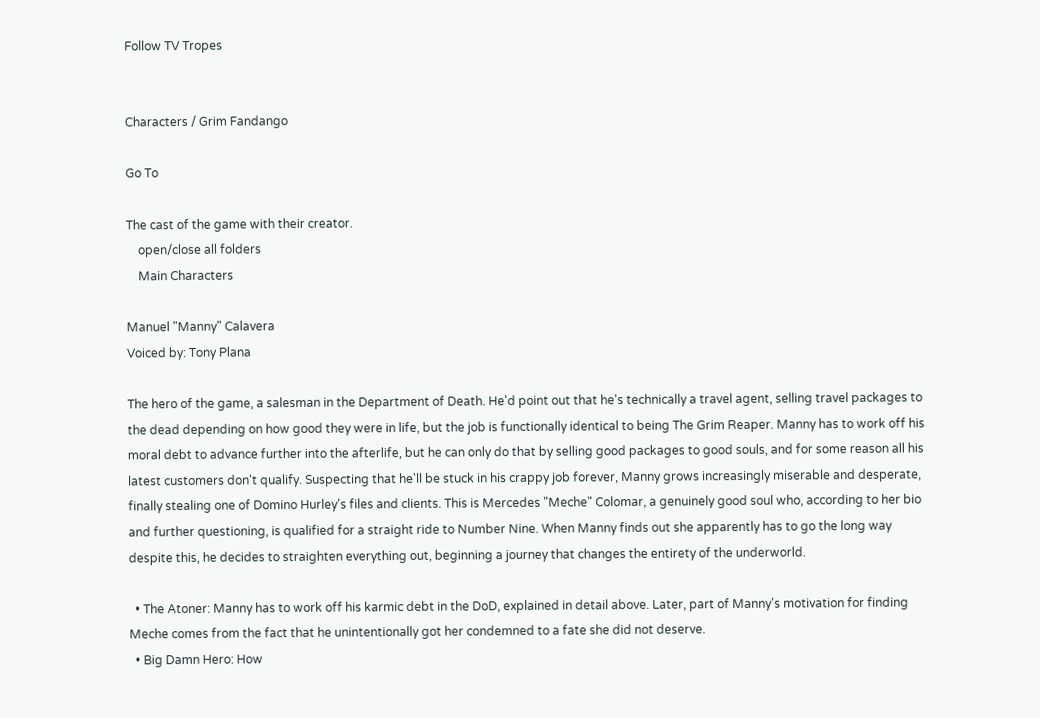Follow TV Tropes


Characters / Grim Fandango

Go To

The cast of the game with their creator.
    open/close all folders
    Main Characters

Manuel "Manny" Calavera
Voiced by: Tony Plana

The hero of the game, a salesman in the Department of Death. He'd point out that he's technically a travel agent, selling travel packages to the dead depending on how good they were in life, but the job is functionally identical to being The Grim Reaper. Manny has to work off his moral debt to advance further into the afterlife, but he can only do that by selling good packages to good souls, and for some reason all his latest customers don't qualify. Suspecting that he'll be stuck in his crappy job forever, Manny grows increasingly miserable and desperate, finally stealing one of Domino Hurley's files and clients. This is Mercedes "Meche" Colomar, a genuinely good soul who, according to her bio and further questioning, is qualified for a straight ride to Number Nine. When Manny finds out she apparently has to go the long way despite this, he decides to straighten everything out, beginning a journey that changes the entirety of the underworld.

  • The Atoner: Manny has to work off his karmic debt in the DoD, explained in detail above. Later, part of Manny's motivation for finding Meche comes from the fact that he unintentionally got her condemned to a fate she did not deserve.
  • Big Damn Hero: How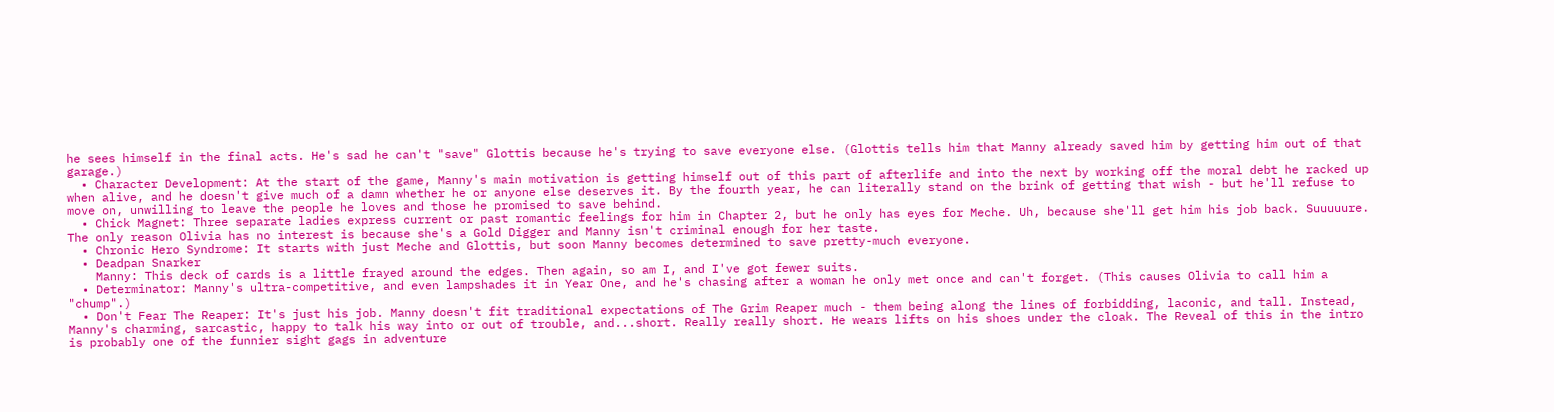he sees himself in the final acts. He's sad he can't "save" Glottis because he's trying to save everyone else. (Glottis tells him that Manny already saved him by getting him out of that garage.)
  • Character Development: At the start of the game, Manny's main motivation is getting himself out of this part of afterlife and into the next by working off the moral debt he racked up when alive, and he doesn't give much of a damn whether he or anyone else deserves it. By the fourth year, he can literally stand on the brink of getting that wish - but he'll refuse to move on, unwilling to leave the people he loves and those he promised to save behind.
  • Chick Magnet: Three separate ladies express current or past romantic feelings for him in Chapter 2, but he only has eyes for Meche. Uh, because she'll get him his job back. Suuuuure. The only reason Olivia has no interest is because she's a Gold Digger and Manny isn't criminal enough for her taste.
  • Chronic Hero Syndrome: It starts with just Meche and Glottis, but soon Manny becomes determined to save pretty-much everyone.
  • Deadpan Snarker
    Manny: This deck of cards is a little frayed around the edges. Then again, so am I, and I've got fewer suits.
  • Determinator: Manny's ultra-competitive, and even lampshades it in Year One, and he's chasing after a woman he only met once and can't forget. (This causes Olivia to call him a "chump".)
  • Don't Fear The Reaper: It's just his job. Manny doesn't fit traditional expectations of The Grim Reaper much - them being along the lines of forbidding, laconic, and tall. Instead, Manny's charming, sarcastic, happy to talk his way into or out of trouble, and...short. Really really short. He wears lifts on his shoes under the cloak. The Reveal of this in the intro is probably one of the funnier sight gags in adventure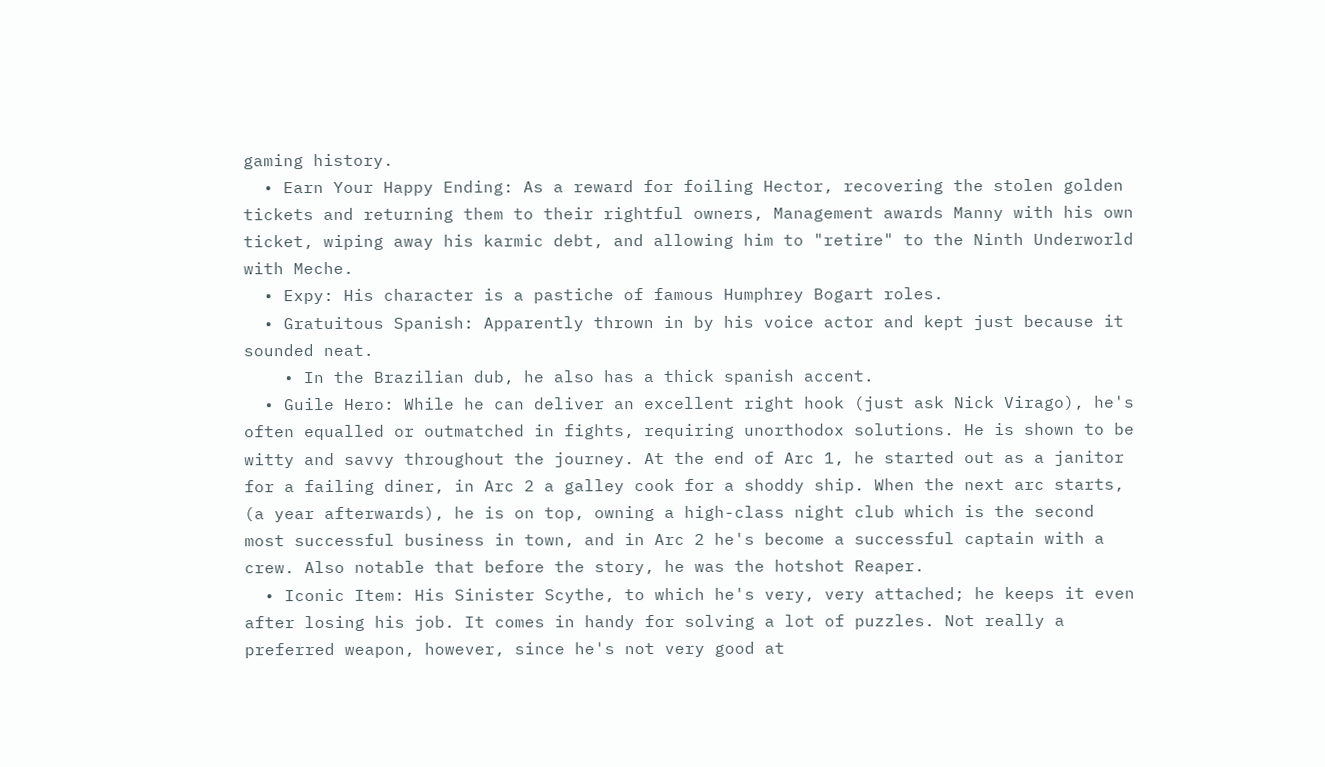gaming history.
  • Earn Your Happy Ending: As a reward for foiling Hector, recovering the stolen golden tickets and returning them to their rightful owners, Management awards Manny with his own ticket, wiping away his karmic debt, and allowing him to "retire" to the Ninth Underworld with Meche.
  • Expy: His character is a pastiche of famous Humphrey Bogart roles.
  • Gratuitous Spanish: Apparently thrown in by his voice actor and kept just because it sounded neat.
    • In the Brazilian dub, he also has a thick spanish accent.
  • Guile Hero: While he can deliver an excellent right hook (just ask Nick Virago), he's often equalled or outmatched in fights, requiring unorthodox solutions. He is shown to be witty and savvy throughout the journey. At the end of Arc 1, he started out as a janitor for a failing diner, in Arc 2 a galley cook for a shoddy ship. When the next arc starts, (a year afterwards), he is on top, owning a high-class night club which is the second most successful business in town, and in Arc 2 he's become a successful captain with a crew. Also notable that before the story, he was the hotshot Reaper.
  • Iconic Item: His Sinister Scythe, to which he's very, very attached; he keeps it even after losing his job. It comes in handy for solving a lot of puzzles. Not really a preferred weapon, however, since he's not very good at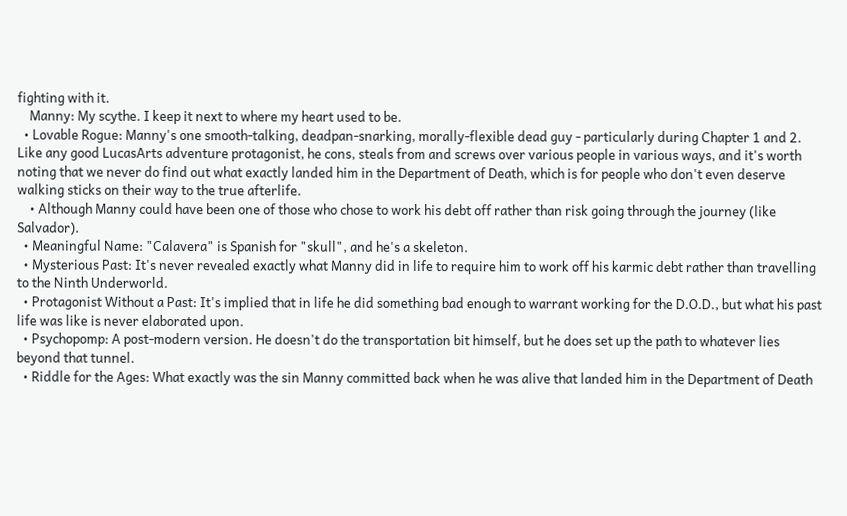fighting with it.
    Manny: My scythe. I keep it next to where my heart used to be.
  • Lovable Rogue: Manny's one smooth-talking, deadpan-snarking, morally-flexible dead guy - particularly during Chapter 1 and 2. Like any good LucasArts adventure protagonist, he cons, steals from and screws over various people in various ways, and it's worth noting that we never do find out what exactly landed him in the Department of Death, which is for people who don't even deserve walking sticks on their way to the true afterlife.
    • Although Manny could have been one of those who chose to work his debt off rather than risk going through the journey (like Salvador).
  • Meaningful Name: "Calavera" is Spanish for "skull", and he's a skeleton.
  • Mysterious Past: It's never revealed exactly what Manny did in life to require him to work off his karmic debt rather than travelling to the Ninth Underworld.
  • Protagonist Without a Past: It's implied that in life he did something bad enough to warrant working for the D.O.D., but what his past life was like is never elaborated upon.
  • Psychopomp: A post-modern version. He doesn't do the transportation bit himself, but he does set up the path to whatever lies beyond that tunnel.
  • Riddle for the Ages: What exactly was the sin Manny committed back when he was alive that landed him in the Department of Death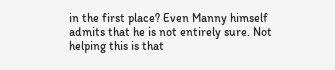in the first place? Even Manny himself admits that he is not entirely sure. Not helping this is that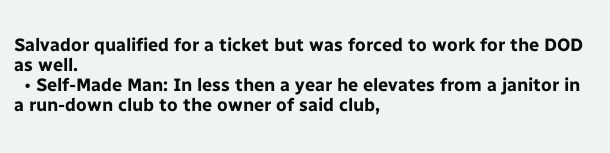Salvador qualified for a ticket but was forced to work for the DOD as well.
  • Self-Made Man: In less then a year he elevates from a janitor in a run-down club to the owner of said club,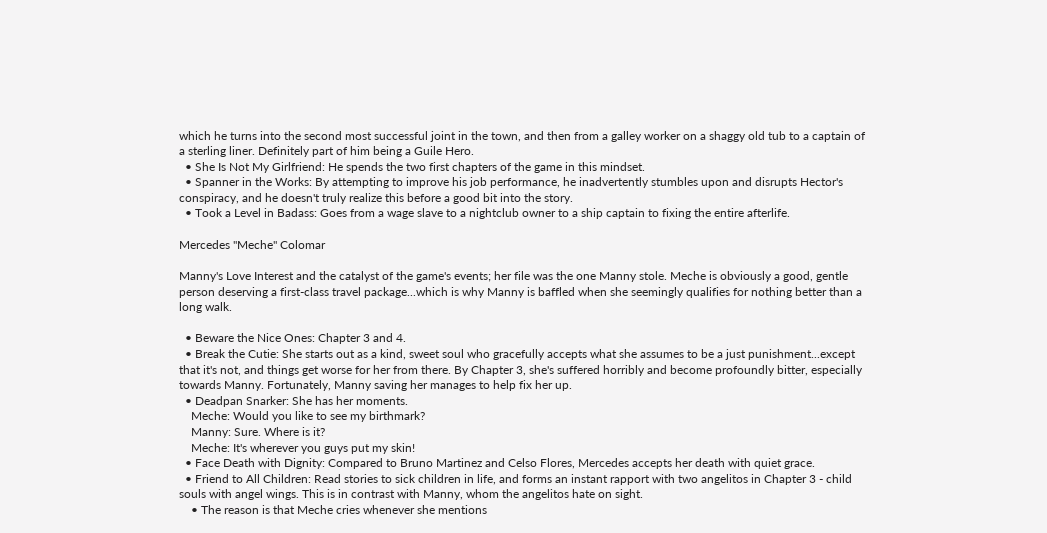which he turns into the second most successful joint in the town, and then from a galley worker on a shaggy old tub to a captain of a sterling liner. Definitely part of him being a Guile Hero.
  • She Is Not My Girlfriend: He spends the two first chapters of the game in this mindset.
  • Spanner in the Works: By attempting to improve his job performance, he inadvertently stumbles upon and disrupts Hector's conspiracy, and he doesn't truly realize this before a good bit into the story.
  • Took a Level in Badass: Goes from a wage slave to a nightclub owner to a ship captain to fixing the entire afterlife.

Mercedes "Meche" Colomar

Manny's Love Interest and the catalyst of the game's events; her file was the one Manny stole. Meche is obviously a good, gentle person deserving a first-class travel package...which is why Manny is baffled when she seemingly qualifies for nothing better than a long walk.

  • Beware the Nice Ones: Chapter 3 and 4.
  • Break the Cutie: She starts out as a kind, sweet soul who gracefully accepts what she assumes to be a just punishment...except that it's not, and things get worse for her from there. By Chapter 3, she's suffered horribly and become profoundly bitter, especially towards Manny. Fortunately, Manny saving her manages to help fix her up.
  • Deadpan Snarker: She has her moments.
    Meche: Would you like to see my birthmark?
    Manny: Sure. Where is it?
    Meche: It's wherever you guys put my skin!
  • Face Death with Dignity: Compared to Bruno Martinez and Celso Flores, Mercedes accepts her death with quiet grace.
  • Friend to All Children: Read stories to sick children in life, and forms an instant rapport with two angelitos in Chapter 3 - child souls with angel wings. This is in contrast with Manny, whom the angelitos hate on sight.
    • The reason is that Meche cries whenever she mentions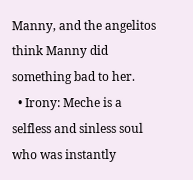Manny, and the angelitos think Manny did something bad to her.
  • Irony: Meche is a selfless and sinless soul who was instantly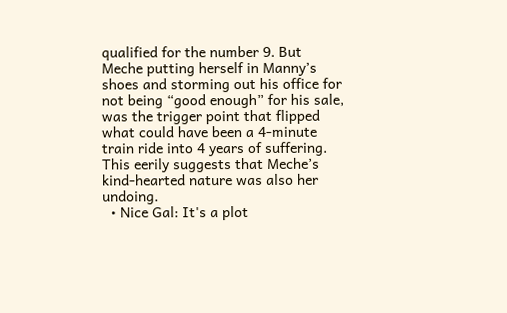qualified for the number 9. But Meche putting herself in Manny’s shoes and storming out his office for not being “good enough” for his sale, was the trigger point that flipped what could have been a 4-minute train ride into 4 years of suffering. This eerily suggests that Meche’s kind-hearted nature was also her undoing.
  • Nice Gal: It's a plot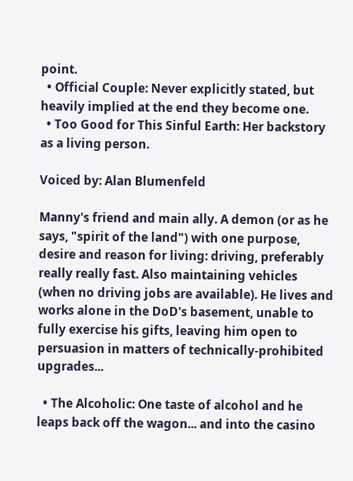point.
  • Official Couple: Never explicitly stated, but heavily implied at the end they become one.
  • Too Good for This Sinful Earth: Her backstory as a living person.

Voiced by: Alan Blumenfeld

Manny's friend and main ally. A demon (or as he says, "spirit of the land") with one purpose, desire and reason for living: driving, preferably really really fast. Also maintaining vehicles (when no driving jobs are available). He lives and works alone in the DoD's basement, unable to fully exercise his gifts, leaving him open to persuasion in matters of technically-prohibited upgrades...

  • The Alcoholic: One taste of alcohol and he leaps back off the wagon... and into the casino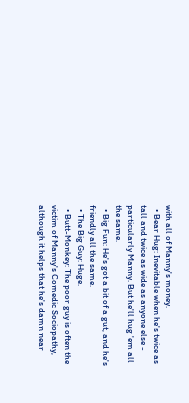with all of Manny's money.
  • Bear Hug: Inevitable when he's twice as tall and twice as wide as anyone else - particularly Manny. But he'll hug 'em all the same.
  • Big Fun: He's got a bit of a gut, and he's friendly all the same.
  • The Big Guy: Huge.
  • Butt-Monkey: The poor guy is often the victim of Manny's Comedic Sociopathy, although it helps that he's damn near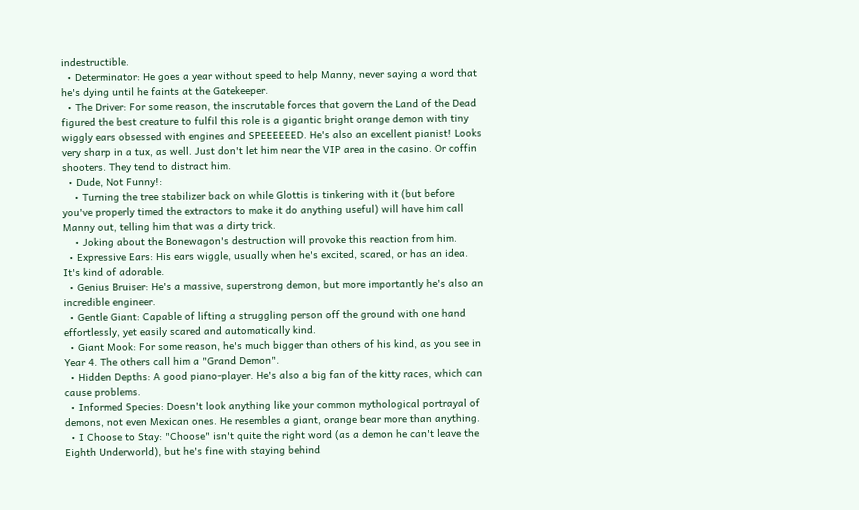indestructible.
  • Determinator: He goes a year without speed to help Manny, never saying a word that he's dying until he faints at the Gatekeeper.
  • The Driver: For some reason, the inscrutable forces that govern the Land of the Dead figured the best creature to fulfil this role is a gigantic bright orange demon with tiny wiggly ears obsessed with engines and SPEEEEEED. He's also an excellent pianist! Looks very sharp in a tux, as well. Just don't let him near the VIP area in the casino. Or coffin shooters. They tend to distract him.
  • Dude, Not Funny!:
    • Turning the tree stabilizer back on while Glottis is tinkering with it (but before you've properly timed the extractors to make it do anything useful) will have him call Manny out, telling him that was a dirty trick.
    • Joking about the Bonewagon's destruction will provoke this reaction from him.
  • Expressive Ears: His ears wiggle, usually when he's excited, scared, or has an idea. It's kind of adorable.
  • Genius Bruiser: He's a massive, superstrong demon, but more importantly he's also an incredible engineer.
  • Gentle Giant: Capable of lifting a struggling person off the ground with one hand effortlessly, yet easily scared and automatically kind.
  • Giant Mook: For some reason, he's much bigger than others of his kind, as you see in Year 4. The others call him a "Grand Demon".
  • Hidden Depths: A good piano-player. He's also a big fan of the kitty races, which can cause problems.
  • Informed Species: Doesn't look anything like your common mythological portrayal of demons, not even Mexican ones. He resembles a giant, orange bear more than anything.
  • I Choose to Stay: "Choose" isn't quite the right word (as a demon he can't leave the Eighth Underworld), but he's fine with staying behind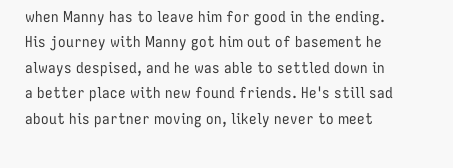when Manny has to leave him for good in the ending. His journey with Manny got him out of basement he always despised, and he was able to settled down in a better place with new found friends. He's still sad about his partner moving on, likely never to meet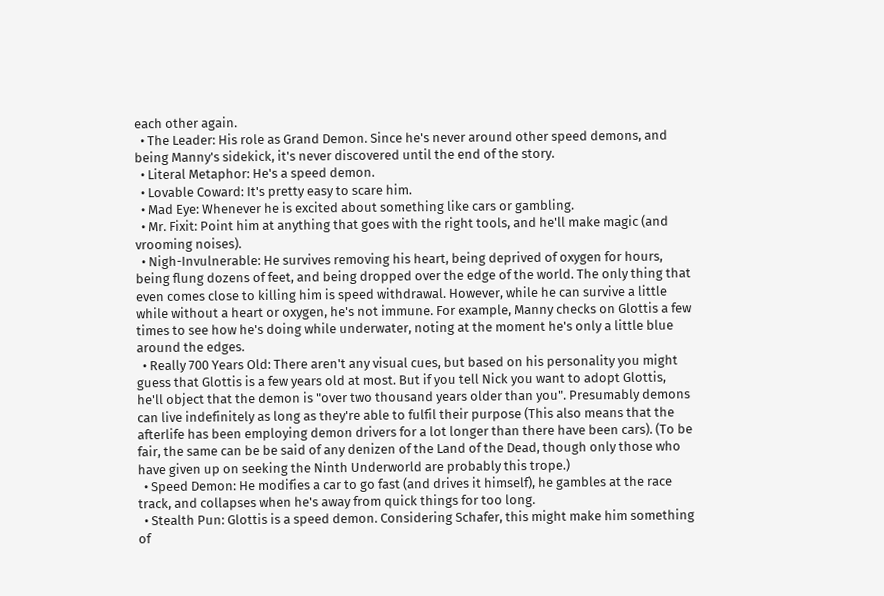each other again.
  • The Leader: His role as Grand Demon. Since he's never around other speed demons, and being Manny's sidekick, it's never discovered until the end of the story.
  • Literal Metaphor: He's a speed demon.
  • Lovable Coward: It's pretty easy to scare him.
  • Mad Eye: Whenever he is excited about something like cars or gambling.
  • Mr. Fixit: Point him at anything that goes with the right tools, and he'll make magic (and vrooming noises).
  • Nigh-Invulnerable: He survives removing his heart, being deprived of oxygen for hours, being flung dozens of feet, and being dropped over the edge of the world. The only thing that even comes close to killing him is speed withdrawal. However, while he can survive a little while without a heart or oxygen, he's not immune. For example, Manny checks on Glottis a few times to see how he's doing while underwater, noting at the moment he's only a little blue around the edges.
  • Really 700 Years Old: There aren't any visual cues, but based on his personality you might guess that Glottis is a few years old at most. But if you tell Nick you want to adopt Glottis, he'll object that the demon is "over two thousand years older than you". Presumably demons can live indefinitely as long as they're able to fulfil their purpose (This also means that the afterlife has been employing demon drivers for a lot longer than there have been cars). (To be fair, the same can be be said of any denizen of the Land of the Dead, though only those who have given up on seeking the Ninth Underworld are probably this trope.)
  • Speed Demon: He modifies a car to go fast (and drives it himself), he gambles at the race track, and collapses when he's away from quick things for too long.
  • Stealth Pun: Glottis is a speed demon. Considering Schafer, this might make him something of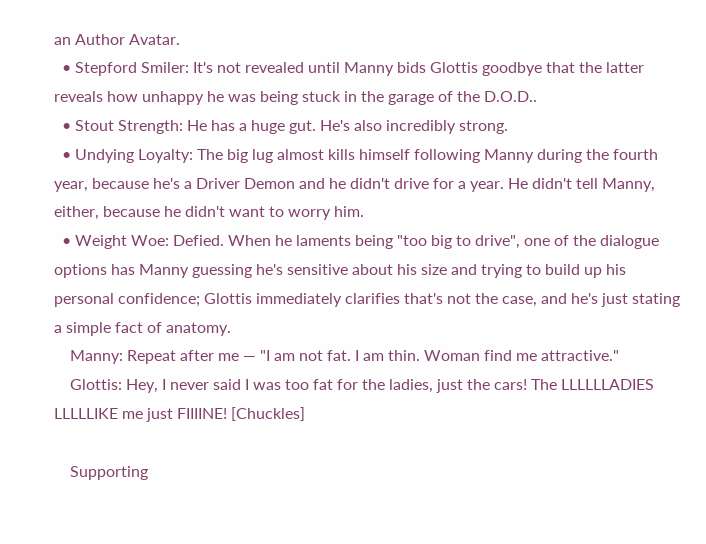an Author Avatar.
  • Stepford Smiler: It's not revealed until Manny bids Glottis goodbye that the latter reveals how unhappy he was being stuck in the garage of the D.O.D..
  • Stout Strength: He has a huge gut. He's also incredibly strong.
  • Undying Loyalty: The big lug almost kills himself following Manny during the fourth year, because he's a Driver Demon and he didn't drive for a year. He didn't tell Manny, either, because he didn't want to worry him.
  • Weight Woe: Defied. When he laments being "too big to drive", one of the dialogue options has Manny guessing he's sensitive about his size and trying to build up his personal confidence; Glottis immediately clarifies that's not the case, and he's just stating a simple fact of anatomy.
    Manny: Repeat after me — "I am not fat. I am thin. Woman find me attractive."
    Glottis: Hey, I never said I was too fat for the ladies, just the cars! The LLLLLLADIES LLLLLIKE me just FIIIINE! [Chuckles]

    Supporting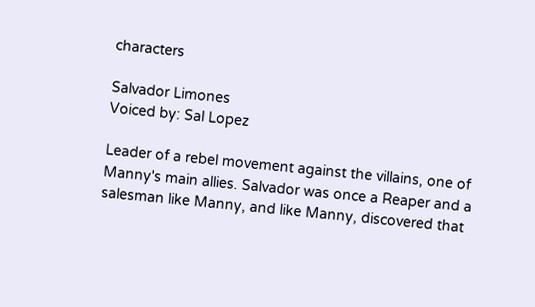characters

Salvador Limones
Voiced by: Sal Lopez

Leader of a rebel movement against the villains, one of Manny's main allies. Salvador was once a Reaper and a salesman like Manny, and like Manny, discovered that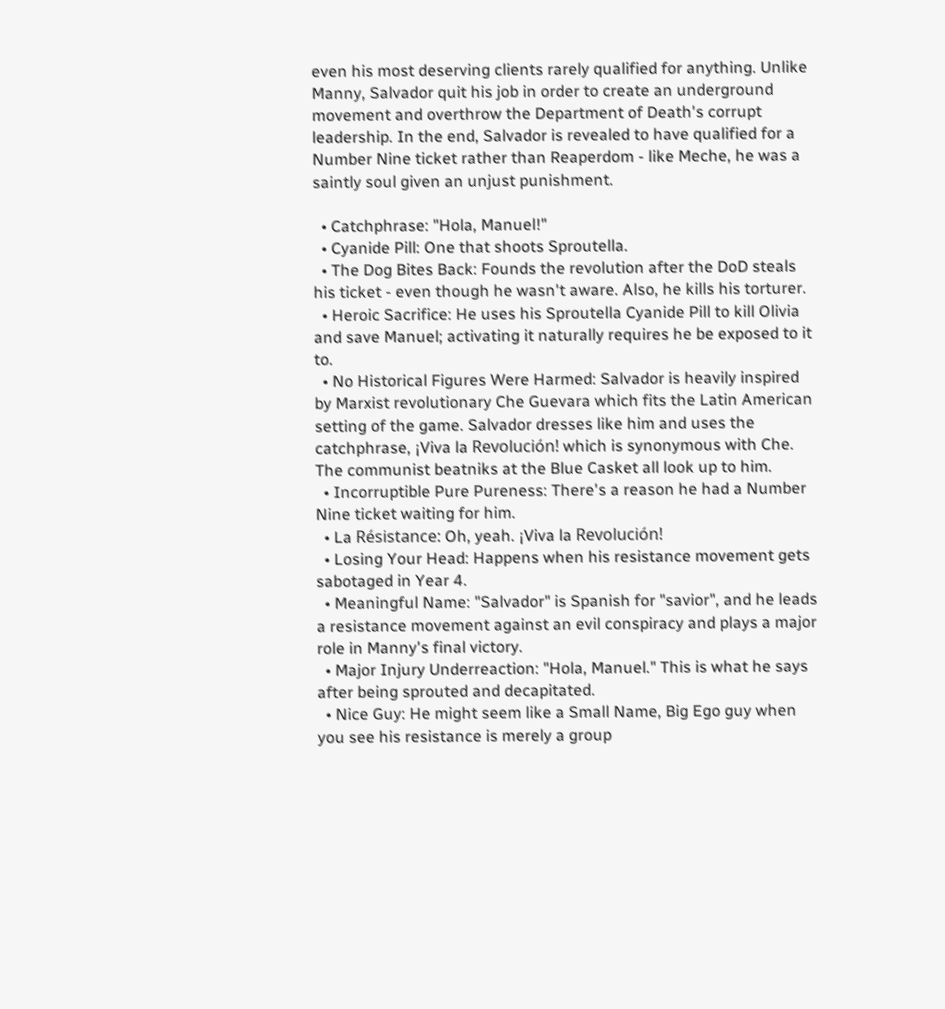even his most deserving clients rarely qualified for anything. Unlike Manny, Salvador quit his job in order to create an underground movement and overthrow the Department of Death's corrupt leadership. In the end, Salvador is revealed to have qualified for a Number Nine ticket rather than Reaperdom - like Meche, he was a saintly soul given an unjust punishment.

  • Catchphrase: "Hola, Manuel!"
  • Cyanide Pill: One that shoots Sproutella.
  • The Dog Bites Back: Founds the revolution after the DoD steals his ticket - even though he wasn't aware. Also, he kills his torturer.
  • Heroic Sacrifice: He uses his Sproutella Cyanide Pill to kill Olivia and save Manuel; activating it naturally requires he be exposed to it to.
  • No Historical Figures Were Harmed: Salvador is heavily inspired by Marxist revolutionary Che Guevara which fits the Latin American setting of the game. Salvador dresses like him and uses the catchphrase, ¡Viva la Revolución! which is synonymous with Che. The communist beatniks at the Blue Casket all look up to him.
  • Incorruptible Pure Pureness: There's a reason he had a Number Nine ticket waiting for him.
  • La Résistance: Oh, yeah. ¡Viva la Revolución!
  • Losing Your Head: Happens when his resistance movement gets sabotaged in Year 4.
  • Meaningful Name: "Salvador" is Spanish for "savior", and he leads a resistance movement against an evil conspiracy and plays a major role in Manny's final victory.
  • Major Injury Underreaction: "Hola, Manuel." This is what he says after being sprouted and decapitated.
  • Nice Guy: He might seem like a Small Name, Big Ego guy when you see his resistance is merely a group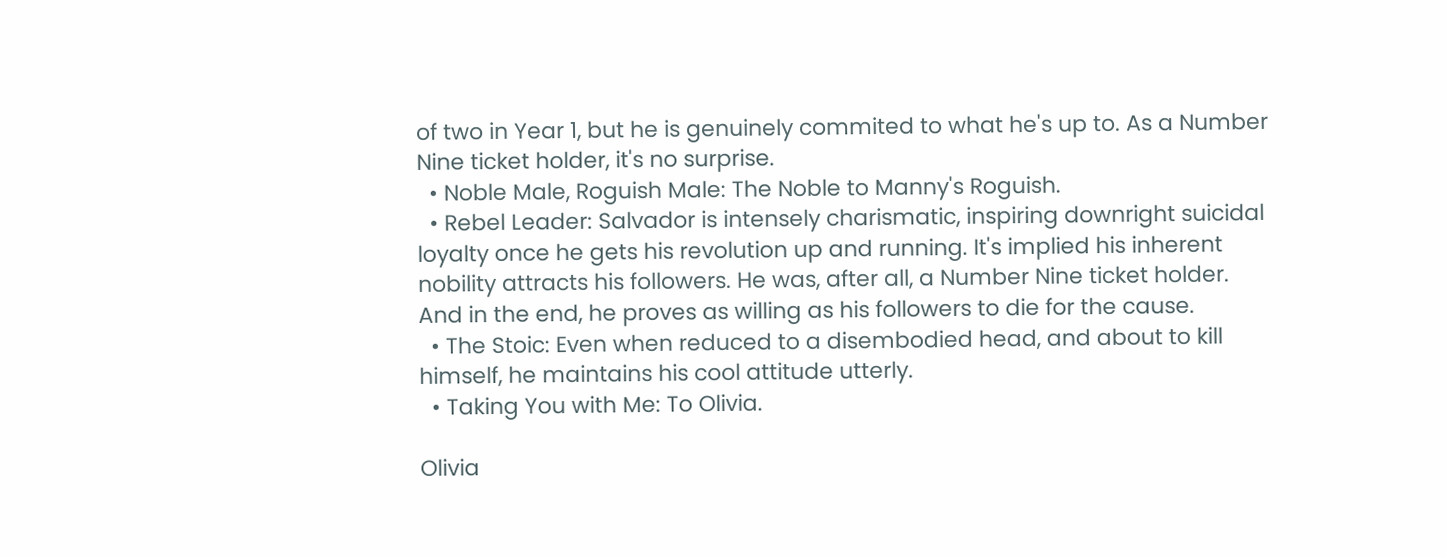of two in Year 1, but he is genuinely commited to what he's up to. As a Number Nine ticket holder, it's no surprise.
  • Noble Male, Roguish Male: The Noble to Manny's Roguish.
  • Rebel Leader: Salvador is intensely charismatic, inspiring downright suicidal loyalty once he gets his revolution up and running. It's implied his inherent nobility attracts his followers. He was, after all, a Number Nine ticket holder. And in the end, he proves as willing as his followers to die for the cause.
  • The Stoic: Even when reduced to a disembodied head, and about to kill himself, he maintains his cool attitude utterly.
  • Taking You with Me: To Olivia.

Olivia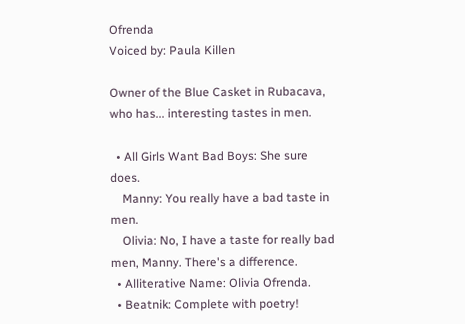Ofrenda
Voiced by: Paula Killen

Owner of the Blue Casket in Rubacava, who has... interesting tastes in men.

  • All Girls Want Bad Boys: She sure does.
    Manny: You really have a bad taste in men.
    Olivia: No, I have a taste for really bad men, Manny. There's a difference.
  • Alliterative Name: Olivia Ofrenda.
  • Beatnik: Complete with poetry!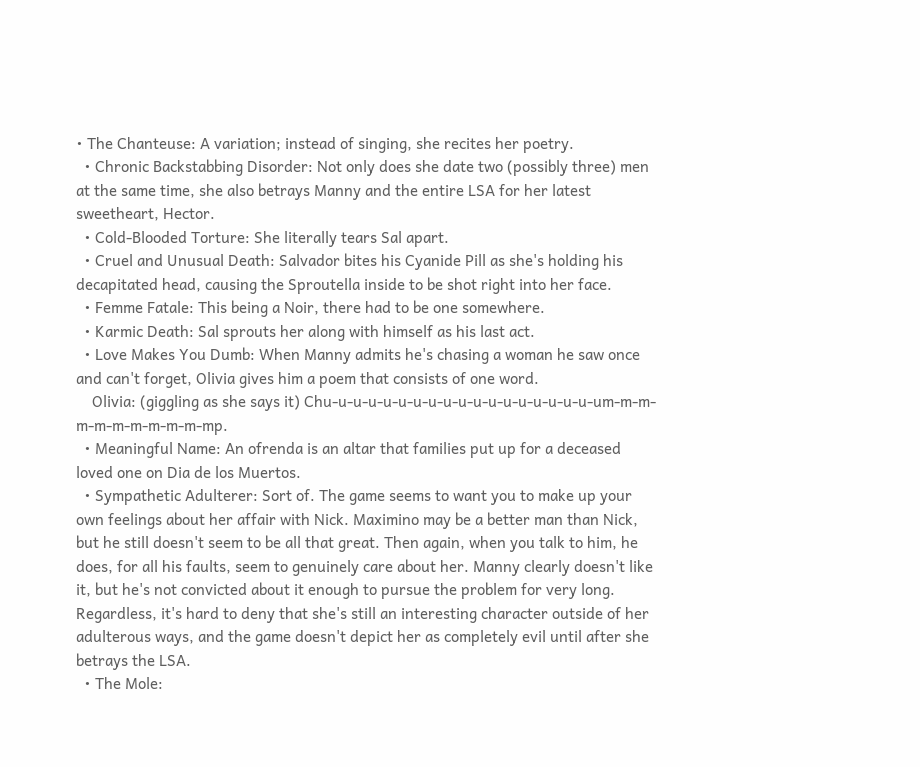• The Chanteuse: A variation; instead of singing, she recites her poetry.
  • Chronic Backstabbing Disorder: Not only does she date two (possibly three) men at the same time, she also betrays Manny and the entire LSA for her latest sweetheart, Hector.
  • Cold-Blooded Torture: She literally tears Sal apart.
  • Cruel and Unusual Death: Salvador bites his Cyanide Pill as she's holding his decapitated head, causing the Sproutella inside to be shot right into her face.
  • Femme Fatale: This being a Noir, there had to be one somewhere.
  • Karmic Death: Sal sprouts her along with himself as his last act.
  • Love Makes You Dumb: When Manny admits he's chasing a woman he saw once and can't forget, Olivia gives him a poem that consists of one word.
    Olivia: (giggling as she says it) Chu-u-u-u-u-u-u-u-u-u-u-u-u-u-u-u-u-u-um-m-m-m-m-m-m-m-m-m-mp.
  • Meaningful Name: An ofrenda is an altar that families put up for a deceased loved one on Dia de los Muertos.
  • Sympathetic Adulterer: Sort of. The game seems to want you to make up your own feelings about her affair with Nick. Maximino may be a better man than Nick, but he still doesn't seem to be all that great. Then again, when you talk to him, he does, for all his faults, seem to genuinely care about her. Manny clearly doesn't like it, but he's not convicted about it enough to pursue the problem for very long. Regardless, it's hard to deny that she's still an interesting character outside of her adulterous ways, and the game doesn't depict her as completely evil until after she betrays the LSA.
  • The Mole: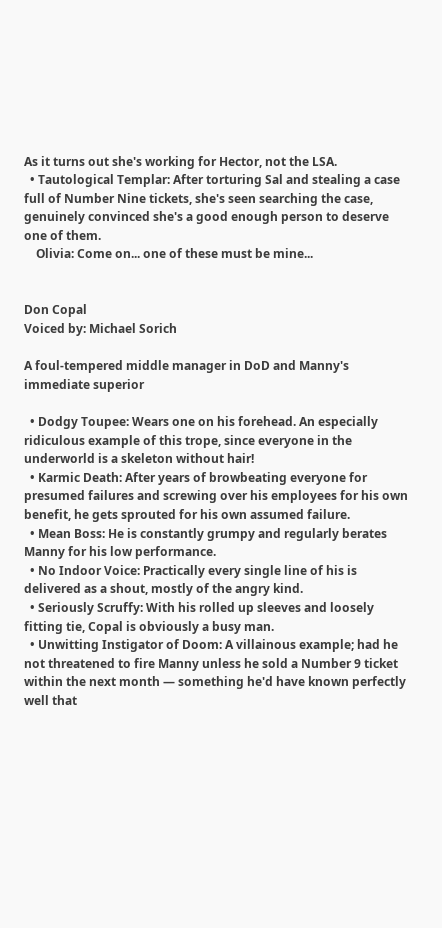As it turns out she's working for Hector, not the LSA.
  • Tautological Templar: After torturing Sal and stealing a case full of Number Nine tickets, she's seen searching the case, genuinely convinced she's a good enough person to deserve one of them.
    Olivia: Come on... one of these must be mine...


Don Copal
Voiced by: Michael Sorich

A foul-tempered middle manager in DoD and Manny's immediate superior

  • Dodgy Toupee: Wears one on his forehead. An especially ridiculous example of this trope, since everyone in the underworld is a skeleton without hair!
  • Karmic Death: After years of browbeating everyone for presumed failures and screwing over his employees for his own benefit, he gets sprouted for his own assumed failure.
  • Mean Boss: He is constantly grumpy and regularly berates Manny for his low performance.
  • No Indoor Voice: Practically every single line of his is delivered as a shout, mostly of the angry kind.
  • Seriously Scruffy: With his rolled up sleeves and loosely fitting tie, Copal is obviously a busy man.
  • Unwitting Instigator of Doom: A villainous example; had he not threatened to fire Manny unless he sold a Number 9 ticket within the next month — something he'd have known perfectly well that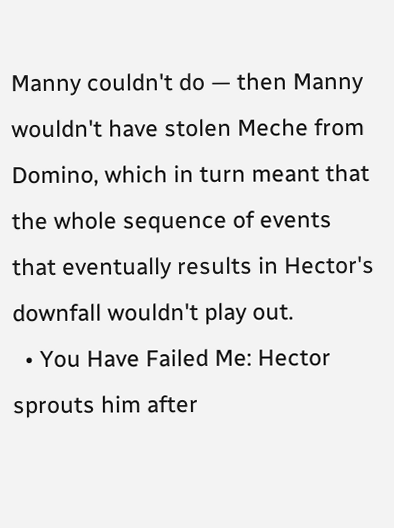Manny couldn't do — then Manny wouldn't have stolen Meche from Domino, which in turn meant that the whole sequence of events that eventually results in Hector's downfall wouldn't play out.
  • You Have Failed Me: Hector sprouts him after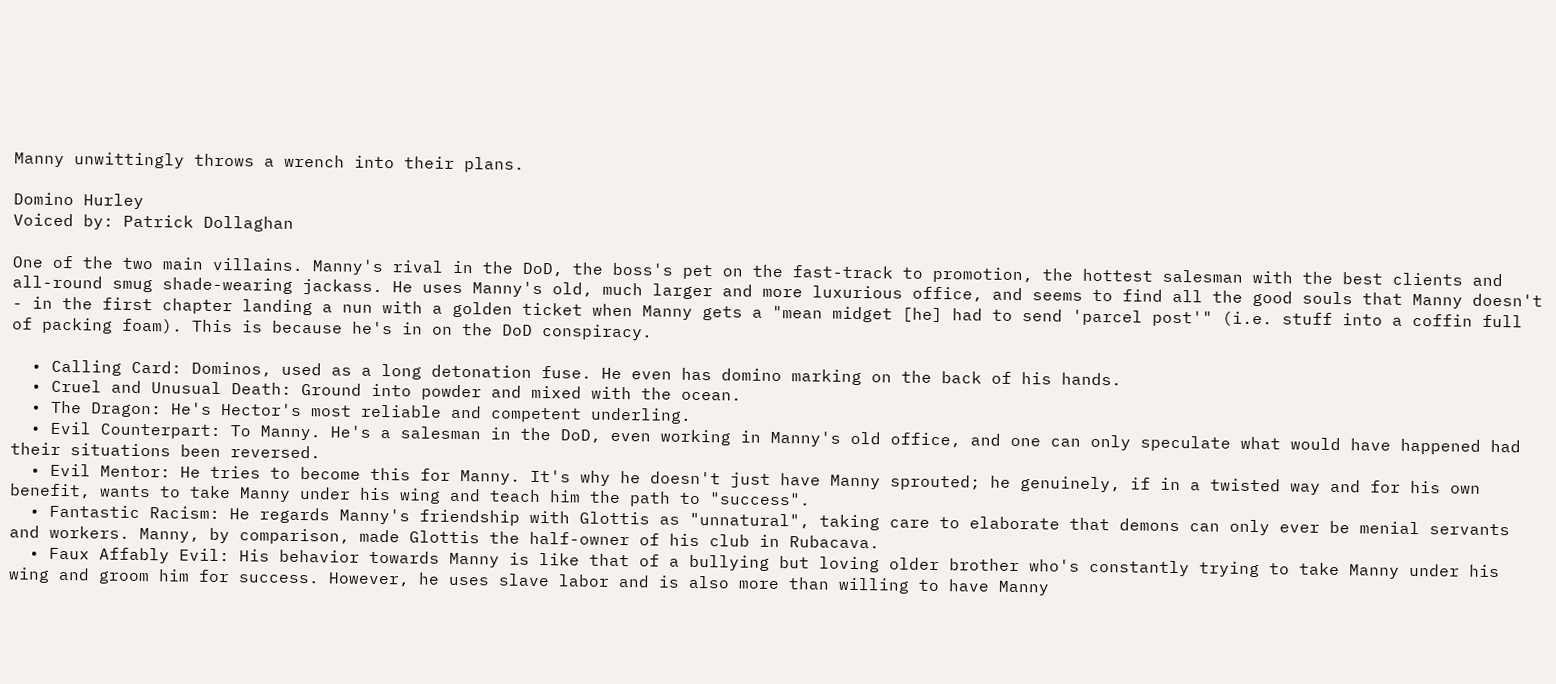Manny unwittingly throws a wrench into their plans.

Domino Hurley
Voiced by: Patrick Dollaghan

One of the two main villains. Manny's rival in the DoD, the boss's pet on the fast-track to promotion, the hottest salesman with the best clients and all-round smug shade-wearing jackass. He uses Manny's old, much larger and more luxurious office, and seems to find all the good souls that Manny doesn't - in the first chapter landing a nun with a golden ticket when Manny gets a "mean midget [he] had to send 'parcel post'" (i.e. stuff into a coffin full of packing foam). This is because he's in on the DoD conspiracy.

  • Calling Card: Dominos, used as a long detonation fuse. He even has domino marking on the back of his hands.
  • Cruel and Unusual Death: Ground into powder and mixed with the ocean.
  • The Dragon: He's Hector's most reliable and competent underling.
  • Evil Counterpart: To Manny. He's a salesman in the DoD, even working in Manny's old office, and one can only speculate what would have happened had their situations been reversed.
  • Evil Mentor: He tries to become this for Manny. It's why he doesn't just have Manny sprouted; he genuinely, if in a twisted way and for his own benefit, wants to take Manny under his wing and teach him the path to "success".
  • Fantastic Racism: He regards Manny's friendship with Glottis as "unnatural", taking care to elaborate that demons can only ever be menial servants and workers. Manny, by comparison, made Glottis the half-owner of his club in Rubacava.
  • Faux Affably Evil: His behavior towards Manny is like that of a bullying but loving older brother who's constantly trying to take Manny under his wing and groom him for success. However, he uses slave labor and is also more than willing to have Manny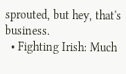sprouted, but hey, that's business.
  • Fighting Irish: Much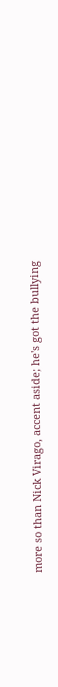more so than Nick Virago, accent aside; he's got the bullying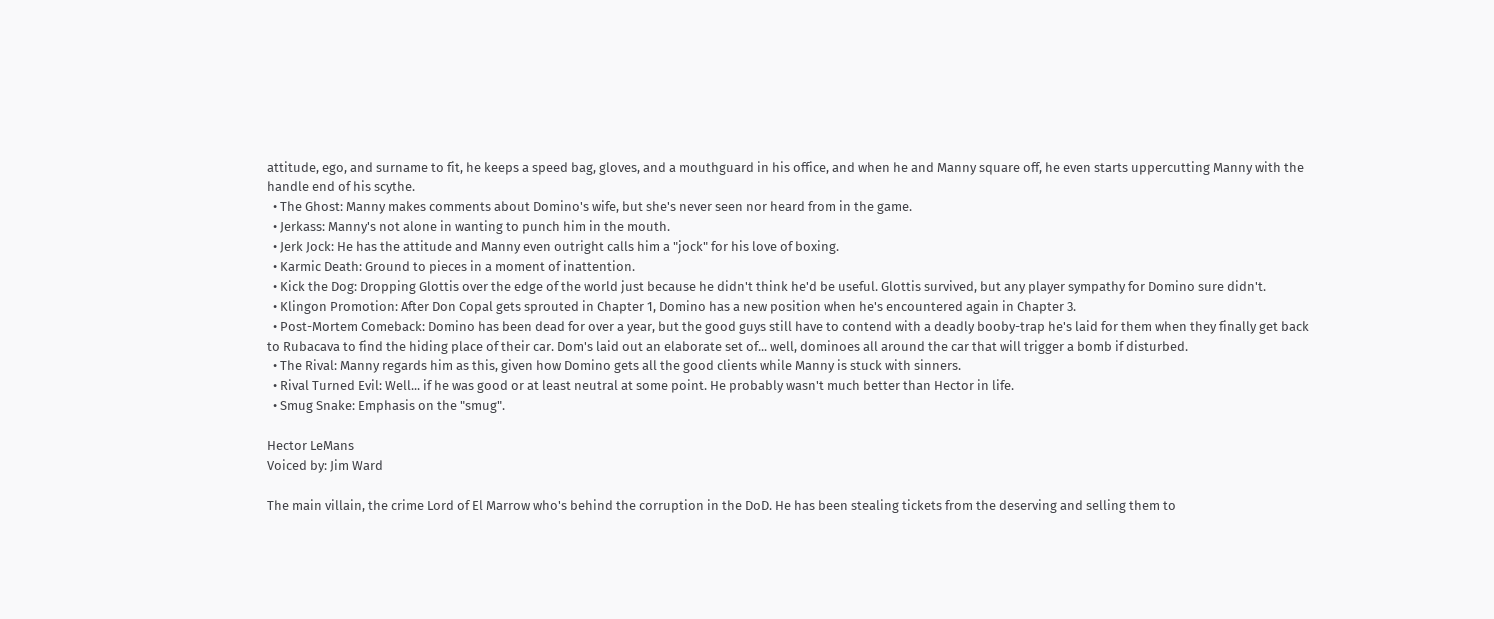attitude, ego, and surname to fit, he keeps a speed bag, gloves, and a mouthguard in his office, and when he and Manny square off, he even starts uppercutting Manny with the handle end of his scythe.
  • The Ghost: Manny makes comments about Domino's wife, but she's never seen nor heard from in the game.
  • Jerkass: Manny's not alone in wanting to punch him in the mouth.
  • Jerk Jock: He has the attitude and Manny even outright calls him a "jock" for his love of boxing.
  • Karmic Death: Ground to pieces in a moment of inattention.
  • Kick the Dog: Dropping Glottis over the edge of the world just because he didn't think he'd be useful. Glottis survived, but any player sympathy for Domino sure didn't.
  • Klingon Promotion: After Don Copal gets sprouted in Chapter 1, Domino has a new position when he's encountered again in Chapter 3.
  • Post-Mortem Comeback: Domino has been dead for over a year, but the good guys still have to contend with a deadly booby-trap he's laid for them when they finally get back to Rubacava to find the hiding place of their car. Dom's laid out an elaborate set of... well, dominoes all around the car that will trigger a bomb if disturbed.
  • The Rival: Manny regards him as this, given how Domino gets all the good clients while Manny is stuck with sinners.
  • Rival Turned Evil: Well... if he was good or at least neutral at some point. He probably wasn't much better than Hector in life.
  • Smug Snake: Emphasis on the "smug".

Hector LeMans
Voiced by: Jim Ward

The main villain, the crime Lord of El Marrow who's behind the corruption in the DoD. He has been stealing tickets from the deserving and selling them to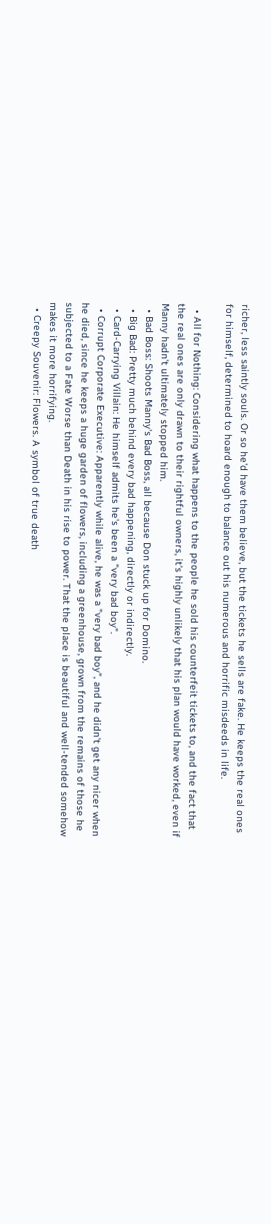richer, less saintly souls. Or so he'd have them believe, but the tickets he sells are fake. He keeps the real ones for himself, determined to hoard enough to balance out his numerous and horrific misdeeds in life.

  • All for Nothing: Considering what happens to the people he sold his counterfeit tickets to, and the fact that the real ones are only drawn to their rightful owners, it's highly unlikely that his plan would have worked, even if Manny hadn't ultimately stopped him.
  • Bad Boss: Shoots Manny's Bad Boss, all because Don stuck up for Domino.
  • Big Bad: Pretty much behind every bad happening, directly or indirectly.
  • Card-Carrying Villain: He himself admits he's been a "very bad boy".
  • Corrupt Corporate Executive: Apparently while alive, he was a "very bad boy", and he didn't get any nicer when he died, since he keeps a huge garden of flowers, including a greenhouse, grown from the remains of those he subjected to a Fate Worse than Death in his rise to power. That the place is beautiful and well-tended somehow makes it more horrifying.
  • Creepy Souvenir: Flowers. A symbol of true death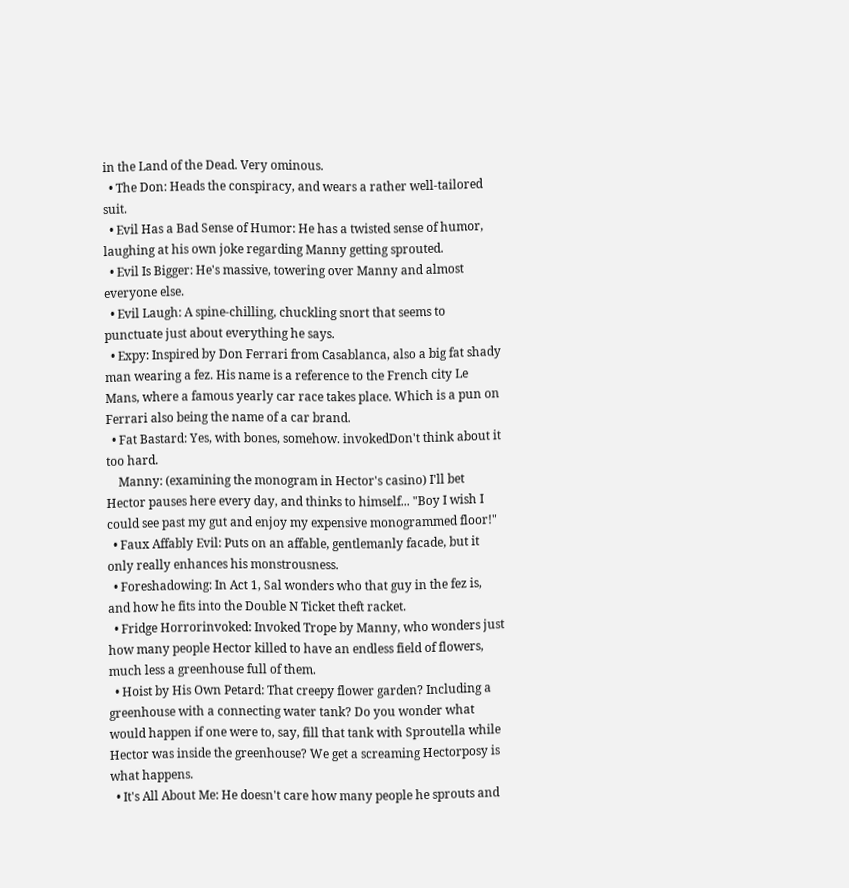in the Land of the Dead. Very ominous.
  • The Don: Heads the conspiracy, and wears a rather well-tailored suit.
  • Evil Has a Bad Sense of Humor: He has a twisted sense of humor, laughing at his own joke regarding Manny getting sprouted.
  • Evil Is Bigger: He's massive, towering over Manny and almost everyone else.
  • Evil Laugh: A spine-chilling, chuckling snort that seems to punctuate just about everything he says.
  • Expy: Inspired by Don Ferrari from Casablanca, also a big fat shady man wearing a fez. His name is a reference to the French city Le Mans, where a famous yearly car race takes place. Which is a pun on Ferrari also being the name of a car brand.
  • Fat Bastard: Yes, with bones, somehow. invokedDon't think about it too hard.
    Manny: (examining the monogram in Hector's casino) I'll bet Hector pauses here every day, and thinks to himself... "Boy I wish I could see past my gut and enjoy my expensive monogrammed floor!"
  • Faux Affably Evil: Puts on an affable, gentlemanly facade, but it only really enhances his monstrousness.
  • Foreshadowing: In Act 1, Sal wonders who that guy in the fez is, and how he fits into the Double N Ticket theft racket.
  • Fridge Horrorinvoked: Invoked Trope by Manny, who wonders just how many people Hector killed to have an endless field of flowers, much less a greenhouse full of them.
  • Hoist by His Own Petard: That creepy flower garden? Including a greenhouse with a connecting water tank? Do you wonder what would happen if one were to, say, fill that tank with Sproutella while Hector was inside the greenhouse? We get a screaming Hectorposy is what happens.
  • It's All About Me: He doesn't care how many people he sprouts and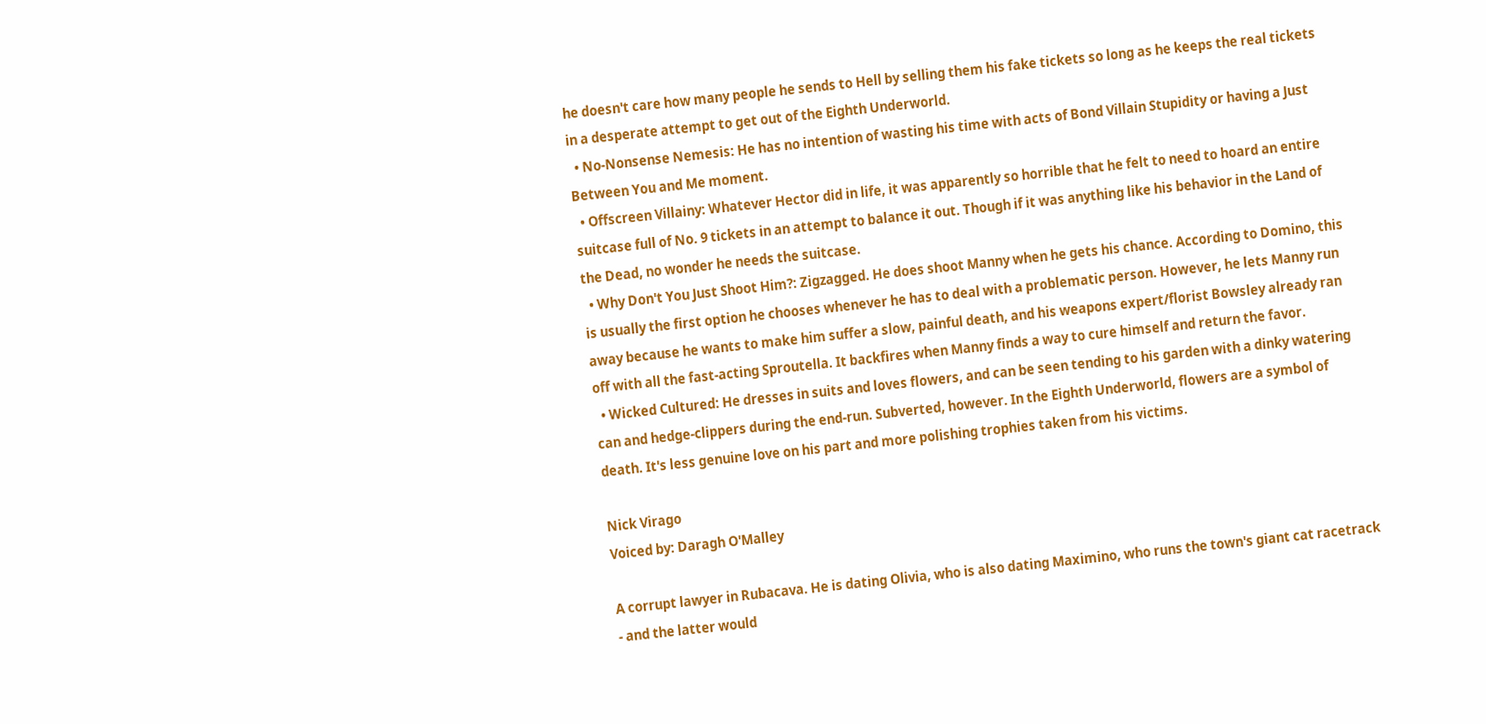he doesn't care how many people he sends to Hell by selling them his fake tickets so long as he keeps the real tickets in a desperate attempt to get out of the Eighth Underworld.
  • No-Nonsense Nemesis: He has no intention of wasting his time with acts of Bond Villain Stupidity or having a Just Between You and Me moment.
  • Offscreen Villainy: Whatever Hector did in life, it was apparently so horrible that he felt to need to hoard an entire suitcase full of No. 9 tickets in an attempt to balance it out. Though if it was anything like his behavior in the Land of the Dead, no wonder he needs the suitcase.
  • Why Don't You Just Shoot Him?: Zigzagged. He does shoot Manny when he gets his chance. According to Domino, this is usually the first option he chooses whenever he has to deal with a problematic person. However, he lets Manny run away because he wants to make him suffer a slow, painful death, and his weapons expert/florist Bowsley already ran off with all the fast-acting Sproutella. It backfires when Manny finds a way to cure himself and return the favor.
  • Wicked Cultured: He dresses in suits and loves flowers, and can be seen tending to his garden with a dinky watering can and hedge-clippers during the end-run. Subverted, however. In the Eighth Underworld, flowers are a symbol of death. It's less genuine love on his part and more polishing trophies taken from his victims.

Nick Virago
Voiced by: Daragh O'Malley

A corrupt lawyer in Rubacava. He is dating Olivia, who is also dating Maximino, who runs the town's giant cat racetrack - and the latter would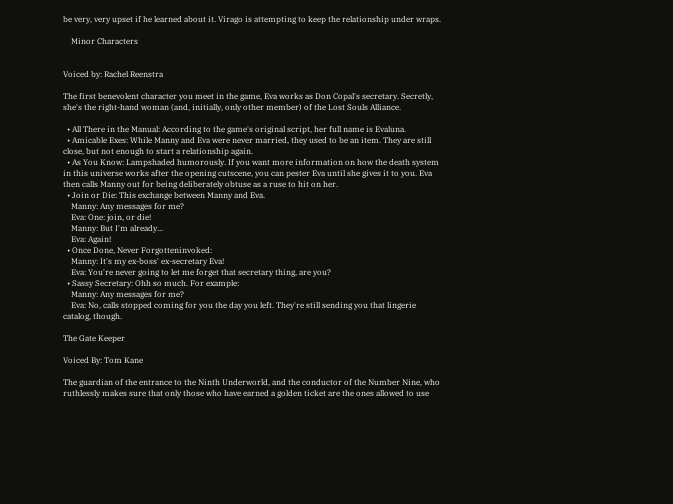be very, very upset if he learned about it. Virago is attempting to keep the relationship under wraps.

    Minor Characters


Voiced by: Rachel Reenstra

The first benevolent character you meet in the game, Eva works as Don Copal's secretary. Secretly, she's the right-hand woman (and, initially, only other member) of the Lost Souls Alliance.

  • All There in the Manual: According to the game's original script, her full name is Evaluna.
  • Amicable Exes: While Manny and Eva were never married, they used to be an item. They are still close, but not enough to start a relationship again.
  • As You Know: Lampshaded humorously. If you want more information on how the death system in this universe works after the opening cutscene, you can pester Eva until she gives it to you. Eva then calls Manny out for being deliberately obtuse as a ruse to hit on her.
  • Join or Die: This exchange between Manny and Eva.
    Manny: Any messages for me?
    Eva: One: join, or die!
    Manny: But I'm already...
    Eva: Again!
  • Once Done, Never Forgotteninvoked:
    Manny: It's my ex-boss' ex-secretary Eva!
    Eva: You're never going to let me forget that secretary thing, are you?
  • Sassy Secretary: Ohh so much. For example:
    Manny: Any messages for me?
    Eva: No, calls stopped coming for you the day you left. They're still sending you that lingerie catalog, though.

The Gate Keeper

Voiced By: Tom Kane

The guardian of the entrance to the Ninth Underworld, and the conductor of the Number Nine, who ruthlessly makes sure that only those who have earned a golden ticket are the ones allowed to use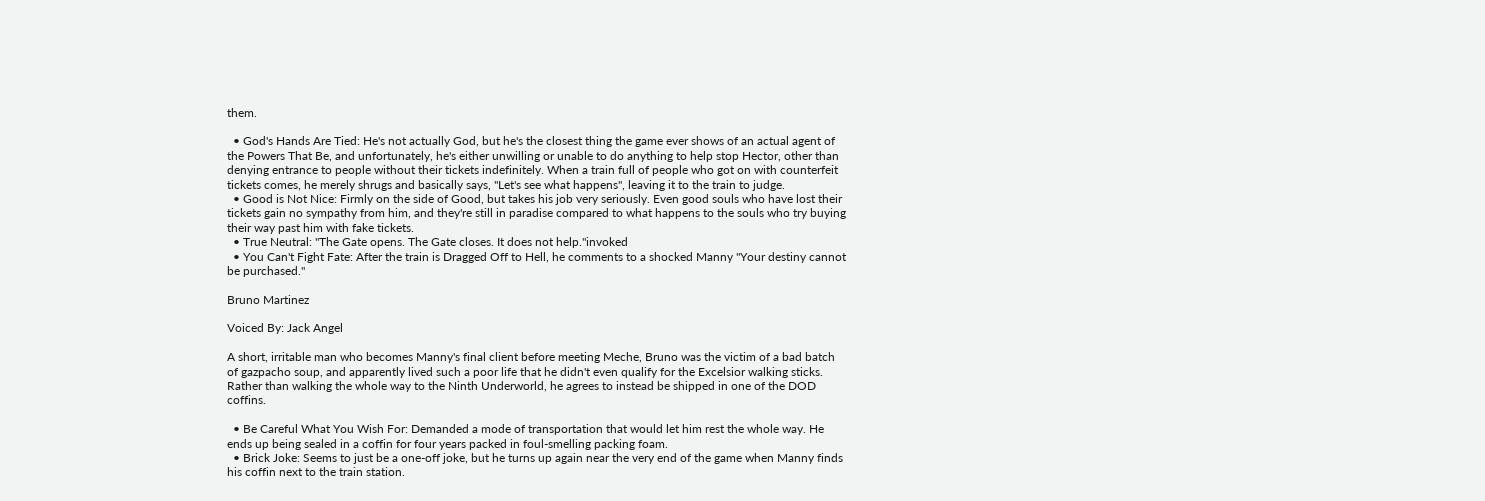them.

  • God's Hands Are Tied: He's not actually God, but he's the closest thing the game ever shows of an actual agent of the Powers That Be, and unfortunately, he's either unwilling or unable to do anything to help stop Hector, other than denying entrance to people without their tickets indefinitely. When a train full of people who got on with counterfeit tickets comes, he merely shrugs and basically says, "Let's see what happens", leaving it to the train to judge.
  • Good is Not Nice: Firmly on the side of Good, but takes his job very seriously. Even good souls who have lost their tickets gain no sympathy from him, and they're still in paradise compared to what happens to the souls who try buying their way past him with fake tickets.
  • True Neutral: "The Gate opens. The Gate closes. It does not help."invoked
  • You Can't Fight Fate: After the train is Dragged Off to Hell, he comments to a shocked Manny "Your destiny cannot be purchased."

Bruno Martinez

Voiced By: Jack Angel

A short, irritable man who becomes Manny's final client before meeting Meche, Bruno was the victim of a bad batch of gazpacho soup, and apparently lived such a poor life that he didn't even qualify for the Excelsior walking sticks. Rather than walking the whole way to the Ninth Underworld, he agrees to instead be shipped in one of the DOD coffins.

  • Be Careful What You Wish For: Demanded a mode of transportation that would let him rest the whole way. He ends up being sealed in a coffin for four years packed in foul-smelling packing foam.
  • Brick Joke: Seems to just be a one-off joke, but he turns up again near the very end of the game when Manny finds his coffin next to the train station.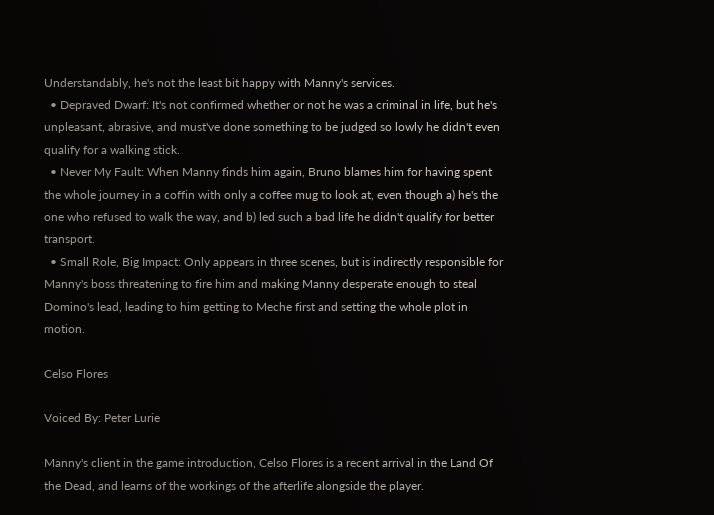Understandably, he's not the least bit happy with Manny's services.
  • Depraved Dwarf: It's not confirmed whether or not he was a criminal in life, but he's unpleasant, abrasive, and must've done something to be judged so lowly he didn't even qualify for a walking stick.
  • Never My Fault: When Manny finds him again, Bruno blames him for having spent the whole journey in a coffin with only a coffee mug to look at, even though a) he's the one who refused to walk the way, and b) led such a bad life he didn't qualify for better transport.
  • Small Role, Big Impact: Only appears in three scenes, but is indirectly responsible for Manny's boss threatening to fire him and making Manny desperate enough to steal Domino's lead, leading to him getting to Meche first and setting the whole plot in motion.

Celso Flores

Voiced By: Peter Lurie

Manny's client in the game introduction, Celso Flores is a recent arrival in the Land Of the Dead, and learns of the workings of the afterlife alongside the player.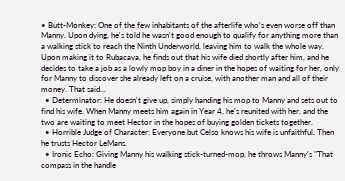• Butt-Monkey: One of the few inhabitants of the afterlife who's even worse off than Manny. Upon dying, he's told he wasn't good enough to qualify for anything more than a walking stick to reach the Ninth Underworld, leaving him to walk the whole way. Upon making it to Rubacava, he finds out that his wife died shortly after him, and he decides to take a job as a lowly mop boy in a diner in the hopes of waiting for her, only for Manny to discover she already left on a cruise, with another man and all of their money. That said...
  • Determinator: He doesn't give up, simply handing his mop to Manny and sets out to find his wife. When Manny meets him again in Year 4, he's reunited with her, and the two are waiting to meet Hector in the hopes of buying golden tickets together.
  • Horrible Judge of Character: Everyone but Celso knows his wife is unfaithful. Then he trusts Hector LeMans.
  • Ironic Echo: Giving Manny his walking stick-turned-mop, he throws Manny's "That compass in the handle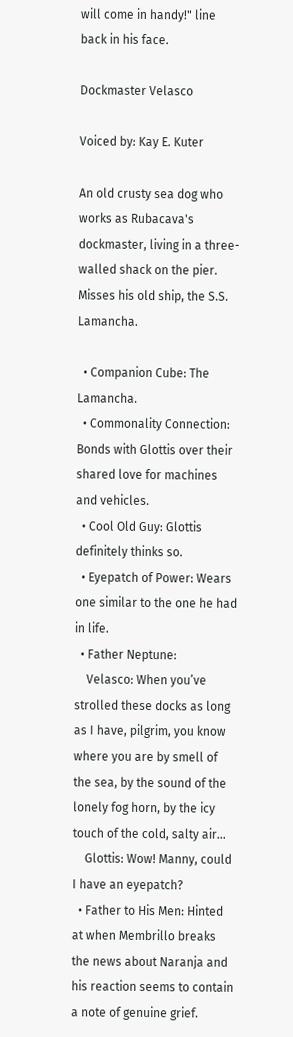will come in handy!" line back in his face.

Dockmaster Velasco

Voiced by: Kay E. Kuter

An old crusty sea dog who works as Rubacava's dockmaster, living in a three-walled shack on the pier. Misses his old ship, the S.S. Lamancha.

  • Companion Cube: The Lamancha.
  • Commonality Connection: Bonds with Glottis over their shared love for machines and vehicles.
  • Cool Old Guy: Glottis definitely thinks so.
  • Eyepatch of Power: Wears one similar to the one he had in life.
  • Father Neptune:
    Velasco: When you’ve strolled these docks as long as I have, pilgrim, you know where you are by smell of the sea, by the sound of the lonely fog horn, by the icy touch of the cold, salty air...
    Glottis: Wow! Manny, could I have an eyepatch?
  • Father to His Men: Hinted at when Membrillo breaks the news about Naranja and his reaction seems to contain a note of genuine grief.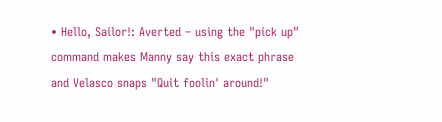• Hello, Sailor!: Averted – using the "pick up" command makes Manny say this exact phrase and Velasco snaps "Quit foolin' around!"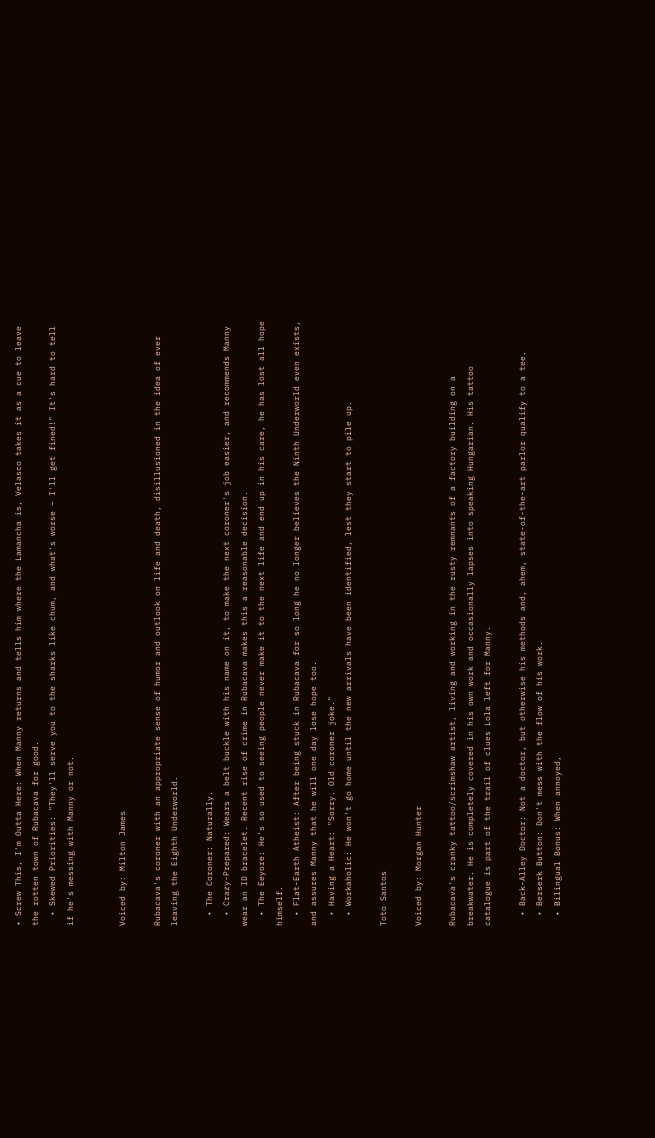• Screw This, I'm Outta Here: When Manny returns and tells him where the Lamancha is, Velasco takes it as a cue to leave the rotten town of Rubacava for good.
  • Skewed Priorities: "They'll serve you to the sharks like chum, and what's worse – I'll get fined!" It's hard to tell if he's messing with Manny or not.


Voiced by: Milton James

Rubacava's coroner with an appropriate sense of humor and outlook on life and death, disillusioned in the idea of ever leaving the Eighth Underworld.

  • The Coroner: Naturally.
  • Crazy-Prepared: Wears a belt buckle with his name on it, to make the next coroner's job easier, and recommends Manny wear an ID bracelet. Recent rise of crime in Rubacava makes this a reasonable decision.
  • The Eeyore: He's so used to seeing people never make it to the next life and end up in his care, he has lost all hope himself.
  • Flat-Earth Atheist: After being stuck in Rubacava for so long he no longer believes the Ninth Underworld even exists, and assures Manny that he will one day lose hope too.
  • Having a Heart: "Sorry. Old coroner joke."
  • Workaholic: He won't go home until the new arrivals have been identified, lest they start to pile up.

Toto Santos

Voiced by: Morgan Hunter

Rubacava's cranky tattoo/scrimshaw artist, living and working in the rusty remnants of a factory building on a breakwater. He is completely covered in his own work and occasionally lapses into speaking Hungarian. His tattoo catalogue is part of the trail of clues Lola left for Manny.

  • Back-Alley Doctor: Not a doctor, but otherwise his methods and, ahem, state-of-the-art parlor qualify to a tee.
  • Berserk Button: Don't mess with the flow of his work.
  • Bilingual Bonus: When annoyed,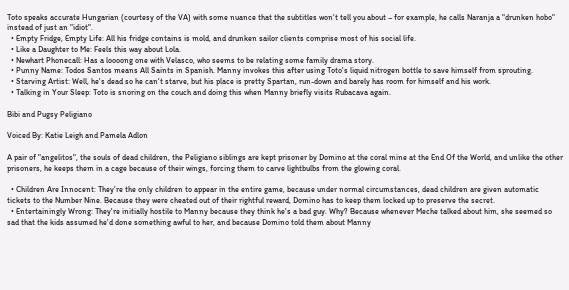Toto speaks accurate Hungarian (courtesy of the VA) with some nuance that the subtitles won't tell you about – for example, he calls Naranja a "drunken hobo" instead of just an "idiot".
  • Empty Fridge, Empty Life: All his fridge contains is mold, and drunken sailor clients comprise most of his social life.
  • Like a Daughter to Me: Feels this way about Lola.
  • Newhart Phonecall: Has a loooong one with Velasco, who seems to be relating some family drama story.
  • Punny Name: Todos Santos means All Saints in Spanish. Manny invokes this after using Toto's liquid nitrogen bottle to save himself from sprouting.
  • Starving Artist: Well, he's dead so he can't starve, but his place is pretty Spartan, run-down and barely has room for himself and his work.
  • Talking in Your Sleep: Toto is snoring on the couch and doing this when Manny briefly visits Rubacava again.

Bibi and Pugsy Peligiano

Voiced By: Katie Leigh and Pamela Adlon

A pair of "angelitos", the souls of dead children, the Peligiano siblings are kept prisoner by Domino at the coral mine at the End Of the World, and unlike the other prisoners, he keeps them in a cage because of their wings, forcing them to carve lightbulbs from the glowing coral.

  • Children Are Innocent: They're the only children to appear in the entire game, because under normal circumstances, dead children are given automatic tickets to the Number Nine. Because they were cheated out of their rightful reward, Domino has to keep them locked up to preserve the secret.
  • Entertainingly Wrong: They're initially hostile to Manny because they think he's a bad guy. Why? Because whenever Meche talked about him, she seemed so sad that the kids assumed he'd done something awful to her, and because Domino told them about Manny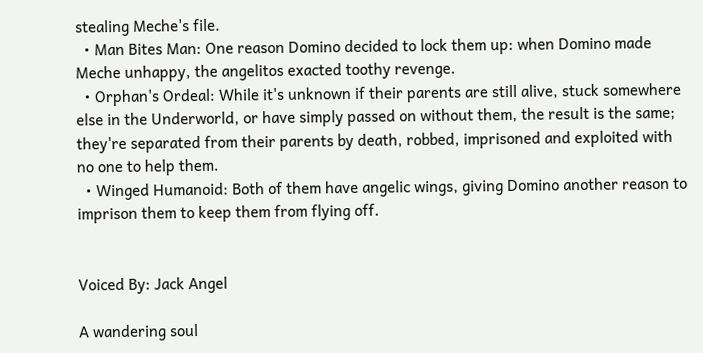stealing Meche's file.
  • Man Bites Man: One reason Domino decided to lock them up: when Domino made Meche unhappy, the angelitos exacted toothy revenge.
  • Orphan's Ordeal: While it's unknown if their parents are still alive, stuck somewhere else in the Underworld, or have simply passed on without them, the result is the same; they're separated from their parents by death, robbed, imprisoned and exploited with no one to help them.
  • Winged Humanoid: Both of them have angelic wings, giving Domino another reason to imprison them to keep them from flying off.


Voiced By: Jack Angel

A wandering soul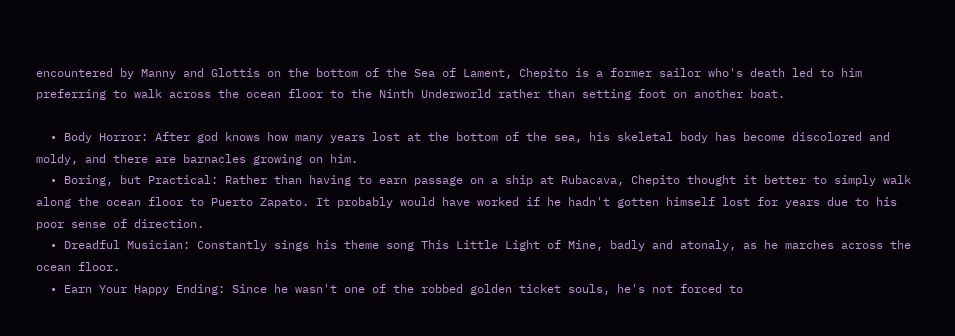encountered by Manny and Glottis on the bottom of the Sea of Lament, Chepito is a former sailor who's death led to him preferring to walk across the ocean floor to the Ninth Underworld rather than setting foot on another boat.

  • Body Horror: After god knows how many years lost at the bottom of the sea, his skeletal body has become discolored and moldy, and there are barnacles growing on him.
  • Boring, but Practical: Rather than having to earn passage on a ship at Rubacava, Chepito thought it better to simply walk along the ocean floor to Puerto Zapato. It probably would have worked if he hadn't gotten himself lost for years due to his poor sense of direction.
  • Dreadful Musician: Constantly sings his theme song This Little Light of Mine, badly and atonaly, as he marches across the ocean floor.
  • Earn Your Happy Ending: Since he wasn't one of the robbed golden ticket souls, he's not forced to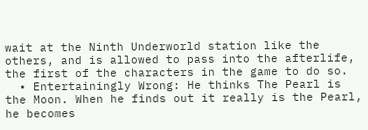wait at the Ninth Underworld station like the others, and is allowed to pass into the afterlife, the first of the characters in the game to do so.
  • Entertainingly Wrong: He thinks The Pearl is the Moon. When he finds out it really is the Pearl, he becomes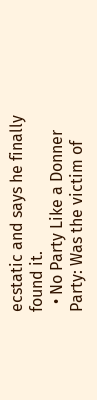ecstatic and says he finally found it.
  • No Party Like a Donner Party: Was the victim of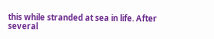this while stranded at sea in life. After several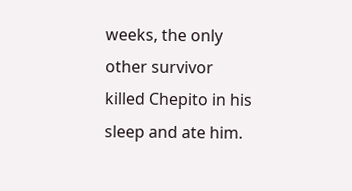weeks, the only other survivor killed Chepito in his sleep and ate him.